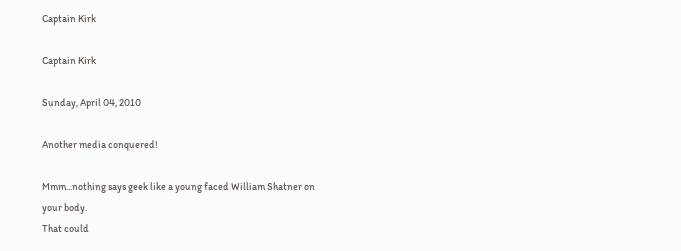Captain Kirk

Captain Kirk

Sunday, April 04, 2010

Another media conquered!

Mmm...nothing says geek like a young faced William Shatner on your body.
That could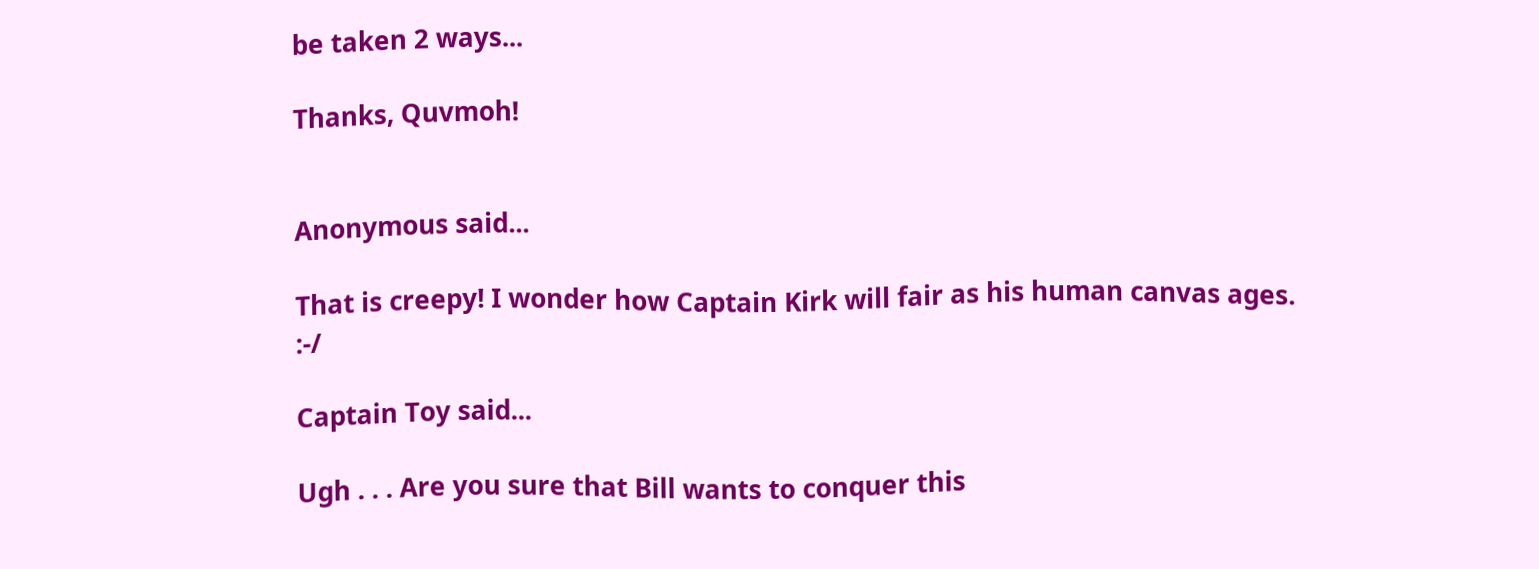be taken 2 ways...

Thanks, Quvmoh!


Anonymous said...

That is creepy! I wonder how Captain Kirk will fair as his human canvas ages. :-/

Captain Toy said...

Ugh . . . Are you sure that Bill wants to conquer this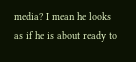media? I mean he looks as if he is about ready to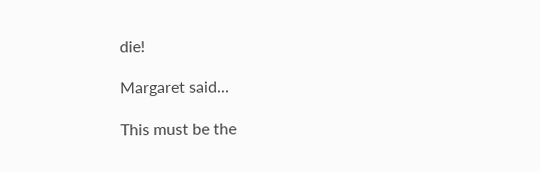die!

Margaret said...

This must be the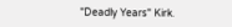"Deadly Years" Kirk.